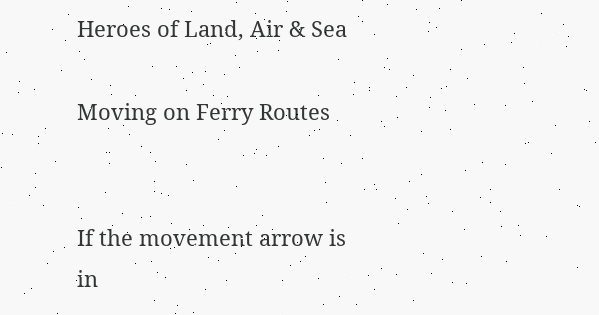Heroes of Land, Air & Sea

Moving on Ferry Routes


If the movement arrow is in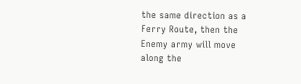the same direction as a Ferry Route, then the Enemy army will move along the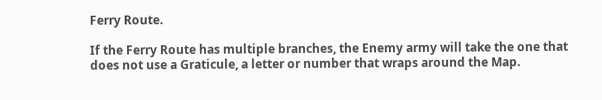Ferry Route.

If the Ferry Route has multiple branches, the Enemy army will take the one that does not use a Graticule, a letter or number that wraps around the Map.